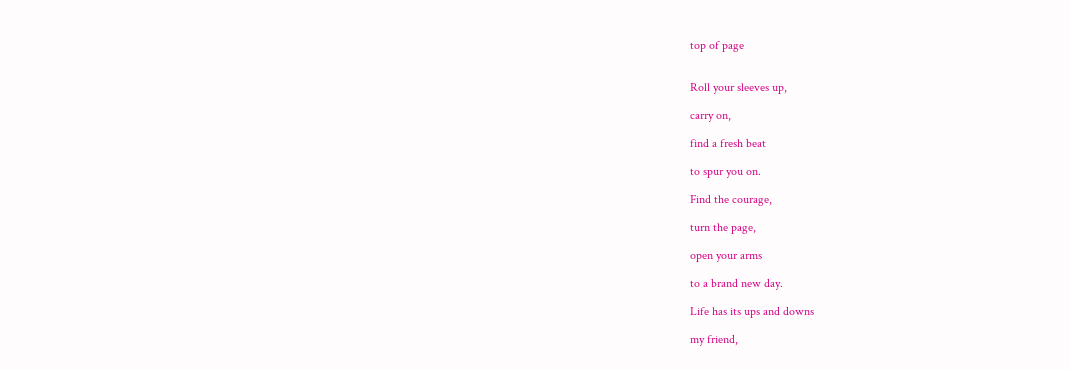top of page


Roll your sleeves up,

carry on,

find a fresh beat

to spur you on.

Find the courage,

turn the page,

open your arms

to a brand new day.

Life has its ups and downs

my friend,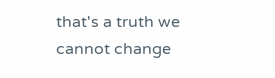that's a truth we cannot change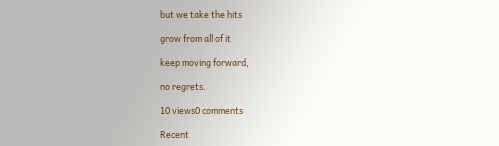but we take the hits

grow from all of it

keep moving forward,

no regrets.

10 views0 comments

Recent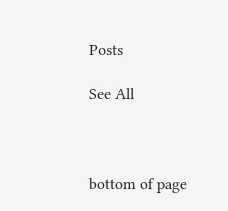Posts

See All



bottom of page